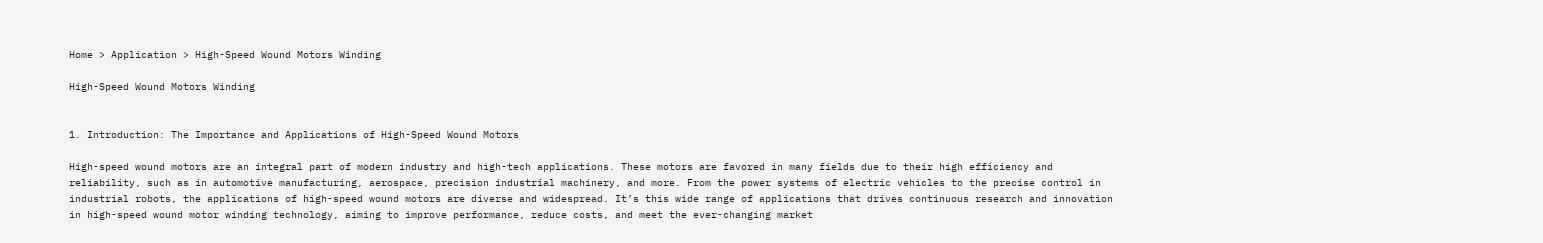Home > Application > High-Speed Wound Motors Winding

High-Speed Wound Motors Winding


1. Introduction: The Importance and Applications of High-Speed Wound Motors

High-speed wound motors are an integral part of modern industry and high-tech applications. These motors are favored in many fields due to their high efficiency and reliability, such as in automotive manufacturing, aerospace, precision industrial machinery, and more. From the power systems of electric vehicles to the precise control in industrial robots, the applications of high-speed wound motors are diverse and widespread. It’s this wide range of applications that drives continuous research and innovation in high-speed wound motor winding technology, aiming to improve performance, reduce costs, and meet the ever-changing market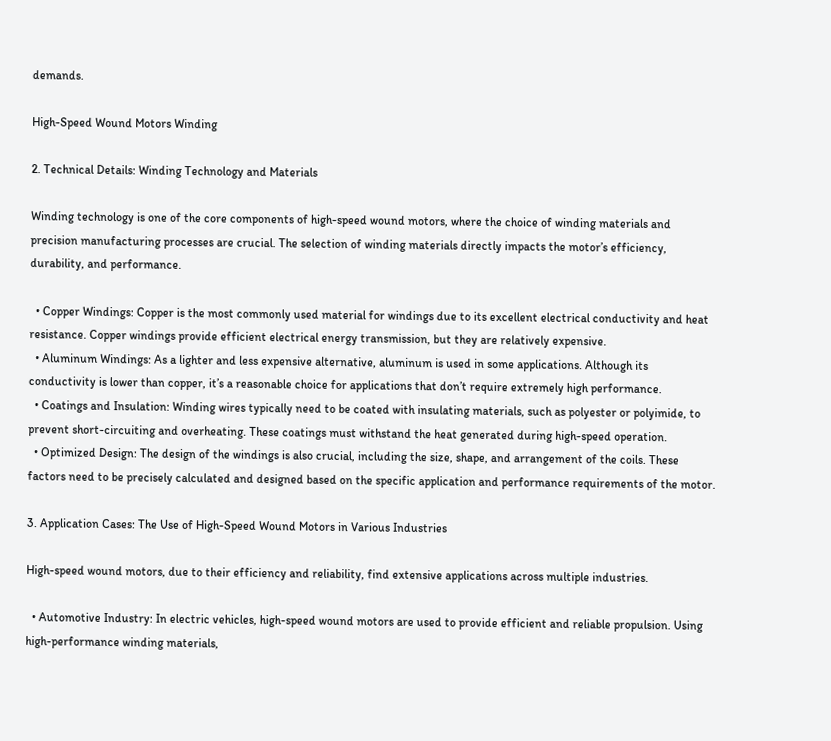demands.

High-Speed Wound Motors Winding

2. Technical Details: Winding Technology and Materials

Winding technology is one of the core components of high-speed wound motors, where the choice of winding materials and precision manufacturing processes are crucial. The selection of winding materials directly impacts the motor’s efficiency, durability, and performance.

  • Copper Windings: Copper is the most commonly used material for windings due to its excellent electrical conductivity and heat resistance. Copper windings provide efficient electrical energy transmission, but they are relatively expensive.
  • Aluminum Windings: As a lighter and less expensive alternative, aluminum is used in some applications. Although its conductivity is lower than copper, it’s a reasonable choice for applications that don’t require extremely high performance.
  • Coatings and Insulation: Winding wires typically need to be coated with insulating materials, such as polyester or polyimide, to prevent short-circuiting and overheating. These coatings must withstand the heat generated during high-speed operation.
  • Optimized Design: The design of the windings is also crucial, including the size, shape, and arrangement of the coils. These factors need to be precisely calculated and designed based on the specific application and performance requirements of the motor.

3. Application Cases: The Use of High-Speed Wound Motors in Various Industries

High-speed wound motors, due to their efficiency and reliability, find extensive applications across multiple industries.

  • Automotive Industry: In electric vehicles, high-speed wound motors are used to provide efficient and reliable propulsion. Using high-performance winding materials,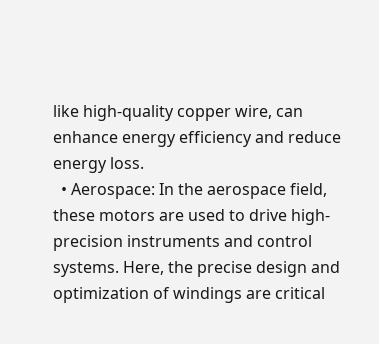like high-quality copper wire, can enhance energy efficiency and reduce energy loss.
  • Aerospace: In the aerospace field, these motors are used to drive high-precision instruments and control systems. Here, the precise design and optimization of windings are critical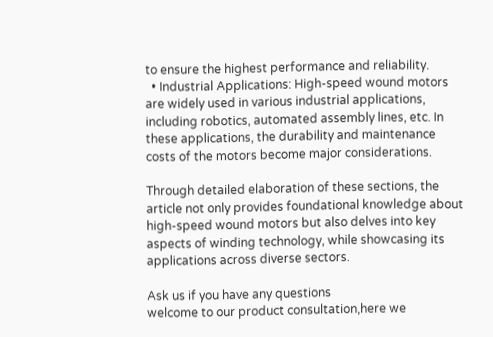to ensure the highest performance and reliability.
  • Industrial Applications: High-speed wound motors are widely used in various industrial applications, including robotics, automated assembly lines, etc. In these applications, the durability and maintenance costs of the motors become major considerations.

Through detailed elaboration of these sections, the article not only provides foundational knowledge about high-speed wound motors but also delves into key aspects of winding technology, while showcasing its applications across diverse sectors.

Ask us if you have any questions
welcome to our product consultation,here we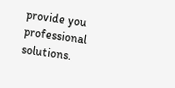provide you professional solutions.